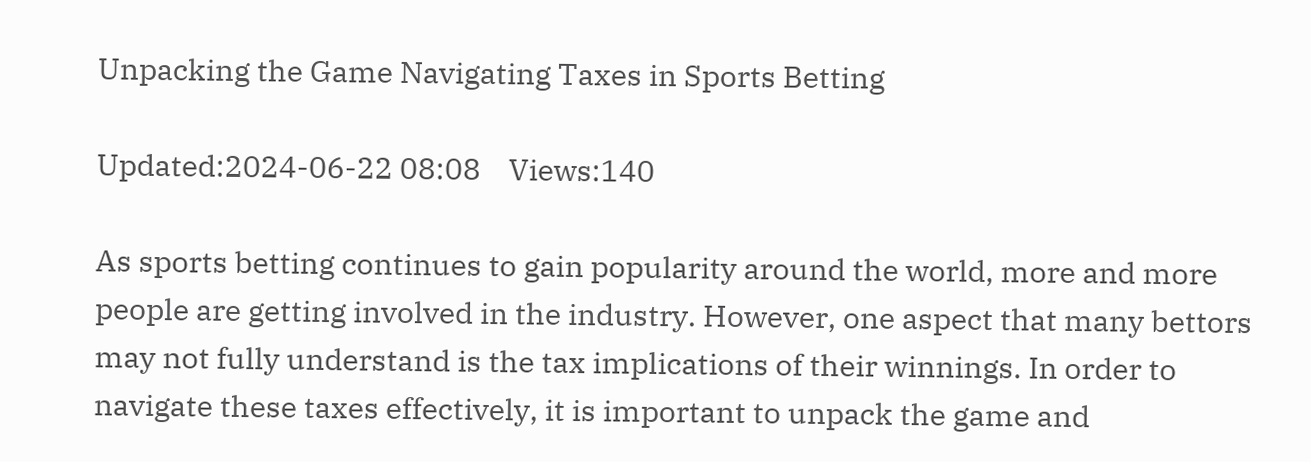Unpacking the Game Navigating Taxes in Sports Betting

Updated:2024-06-22 08:08    Views:140

As sports betting continues to gain popularity around the world, more and more people are getting involved in the industry. However, one aspect that many bettors may not fully understand is the tax implications of their winnings. In order to navigate these taxes effectively, it is important to unpack the game and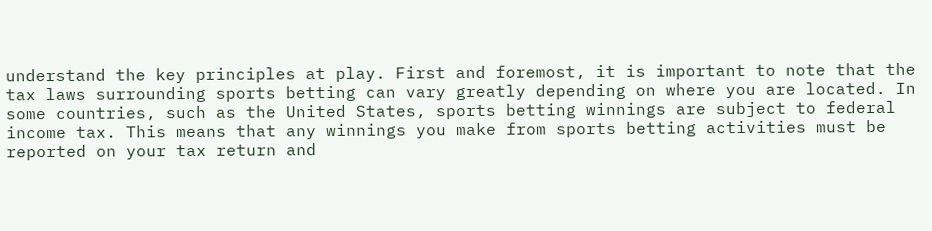understand the key principles at play. First and foremost, it is important to note that the tax laws surrounding sports betting can vary greatly depending on where you are located. In some countries, such as the United States, sports betting winnings are subject to federal income tax. This means that any winnings you make from sports betting activities must be reported on your tax return and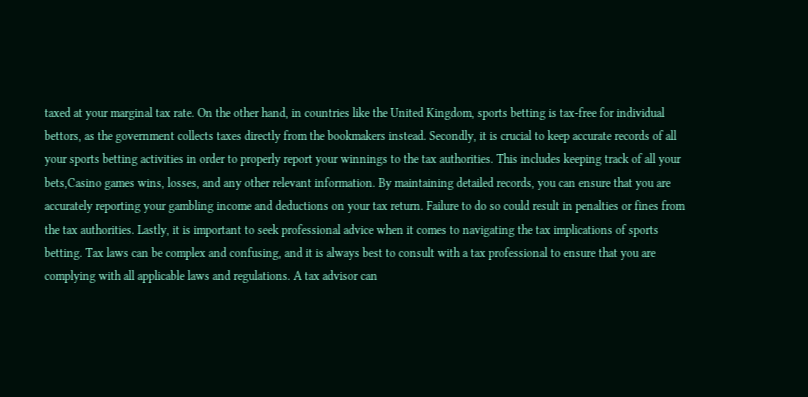taxed at your marginal tax rate. On the other hand, in countries like the United Kingdom, sports betting is tax-free for individual bettors, as the government collects taxes directly from the bookmakers instead. Secondly, it is crucial to keep accurate records of all your sports betting activities in order to properly report your winnings to the tax authorities. This includes keeping track of all your bets,Casino games wins, losses, and any other relevant information. By maintaining detailed records, you can ensure that you are accurately reporting your gambling income and deductions on your tax return. Failure to do so could result in penalties or fines from the tax authorities. Lastly, it is important to seek professional advice when it comes to navigating the tax implications of sports betting. Tax laws can be complex and confusing, and it is always best to consult with a tax professional to ensure that you are complying with all applicable laws and regulations. A tax advisor can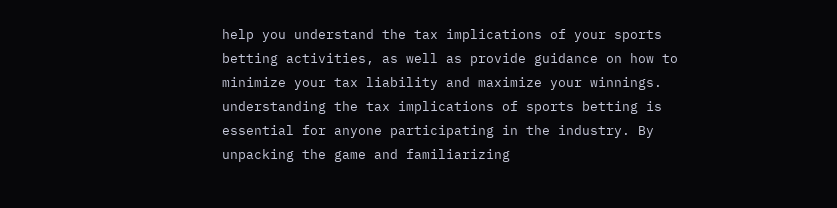help you understand the tax implications of your sports betting activities, as well as provide guidance on how to minimize your tax liability and maximize your winnings. understanding the tax implications of sports betting is essential for anyone participating in the industry. By unpacking the game and familiarizing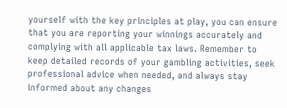yourself with the key principles at play, you can ensure that you are reporting your winnings accurately and complying with all applicable tax laws. Remember to keep detailed records of your gambling activities, seek professional advice when needed, and always stay informed about any changes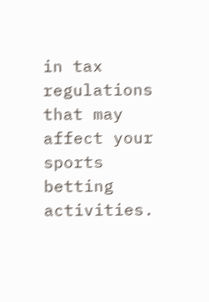in tax regulations that may affect your sports betting activities.